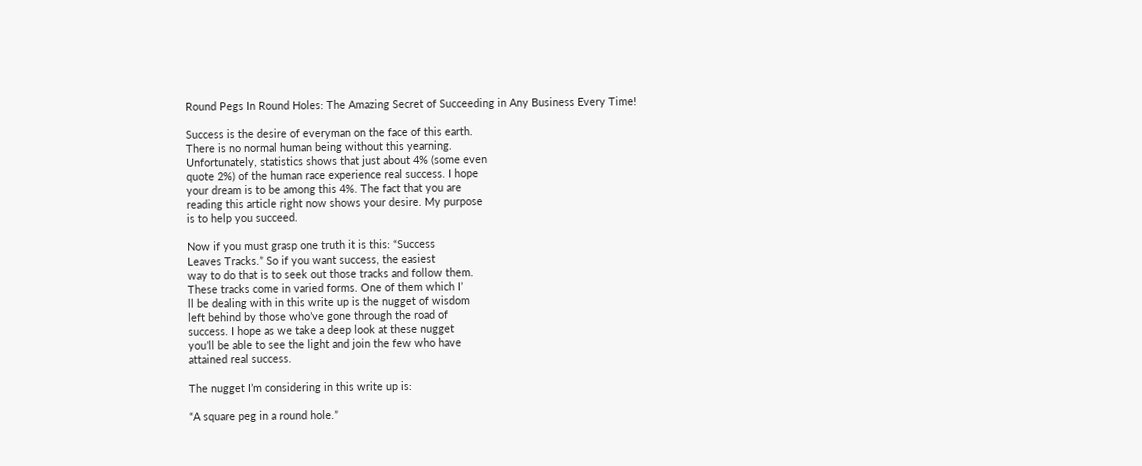Round Pegs In Round Holes: The Amazing Secret of Succeeding in Any Business Every Time!

Success is the desire of everyman on the face of this earth.
There is no normal human being without this yearning.
Unfortunately, statistics shows that just about 4% (some even
quote 2%) of the human race experience real success. I hope
your dream is to be among this 4%. The fact that you are
reading this article right now shows your desire. My purpose
is to help you succeed.

Now if you must grasp one truth it is this: “Success
Leaves Tracks.” So if you want success, the easiest
way to do that is to seek out those tracks and follow them.
These tracks come in varied forms. One of them which I’
ll be dealing with in this write up is the nugget of wisdom
left behind by those who’ve gone through the road of
success. I hope as we take a deep look at these nugget
you’ll be able to see the light and join the few who have
attained real success.

The nugget I’m considering in this write up is:

“A square peg in a round hole.”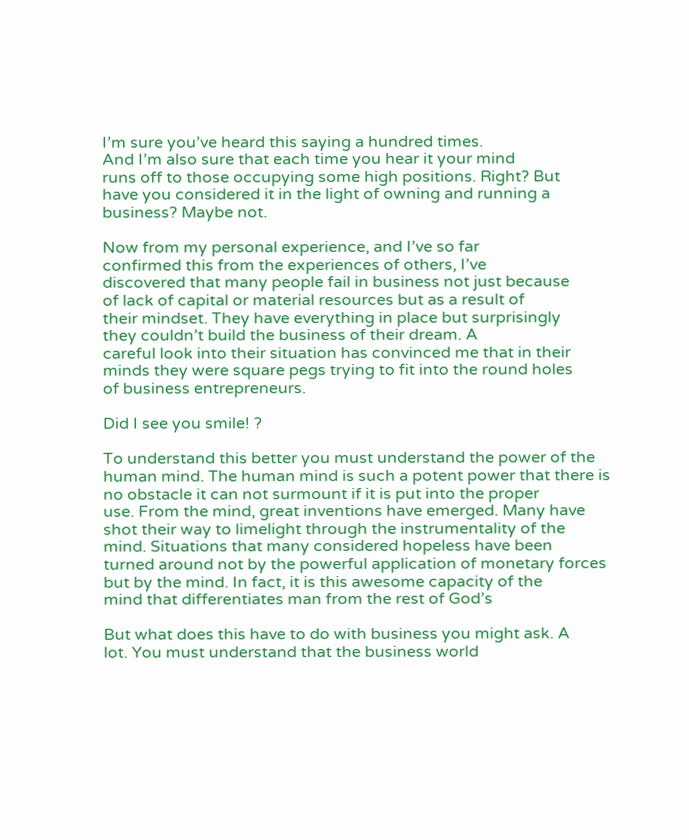I’m sure you’ve heard this saying a hundred times.
And I’m also sure that each time you hear it your mind
runs off to those occupying some high positions. Right? But
have you considered it in the light of owning and running a
business? Maybe not.

Now from my personal experience, and I’ve so far
confirmed this from the experiences of others, I’ve
discovered that many people fail in business not just because
of lack of capital or material resources but as a result of
their mindset. They have everything in place but surprisingly
they couldn’t build the business of their dream. A
careful look into their situation has convinced me that in their
minds they were square pegs trying to fit into the round holes
of business entrepreneurs.

Did I see you smile! ?

To understand this better you must understand the power of the
human mind. The human mind is such a potent power that there is
no obstacle it can not surmount if it is put into the proper
use. From the mind, great inventions have emerged. Many have
shot their way to limelight through the instrumentality of the
mind. Situations that many considered hopeless have been
turned around not by the powerful application of monetary forces
but by the mind. In fact, it is this awesome capacity of the
mind that differentiates man from the rest of God’s

But what does this have to do with business you might ask. A
lot. You must understand that the business world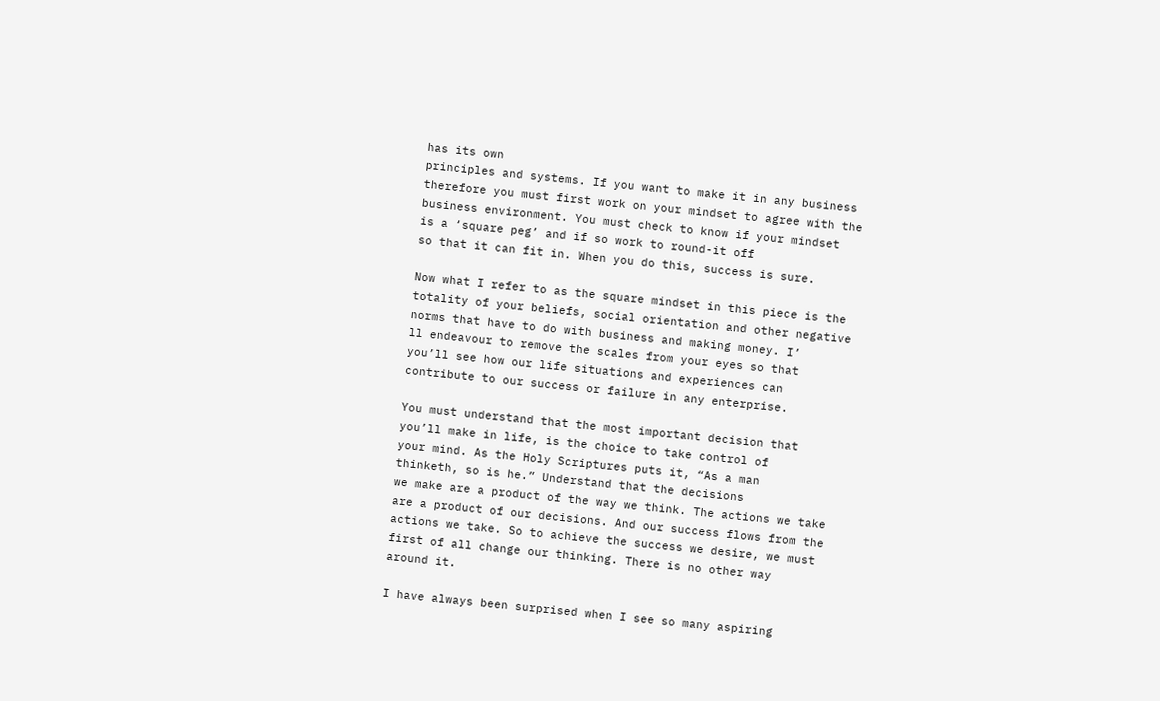has its own
principles and systems. If you want to make it in any business
therefore you must first work on your mindset to agree with the
business environment. You must check to know if your mindset
is a ‘square peg’ and if so work to round-it off
so that it can fit in. When you do this, success is sure.

Now what I refer to as the square mindset in this piece is the
totality of your beliefs, social orientation and other negative
norms that have to do with business and making money. I’
ll endeavour to remove the scales from your eyes so that
you’ll see how our life situations and experiences can
contribute to our success or failure in any enterprise.

You must understand that the most important decision that
you’ll make in life, is the choice to take control of
your mind. As the Holy Scriptures puts it, “As a man
thinketh, so is he.” Understand that the decisions
we make are a product of the way we think. The actions we take
are a product of our decisions. And our success flows from the
actions we take. So to achieve the success we desire, we must
first of all change our thinking. There is no other way
around it.

I have always been surprised when I see so many aspiring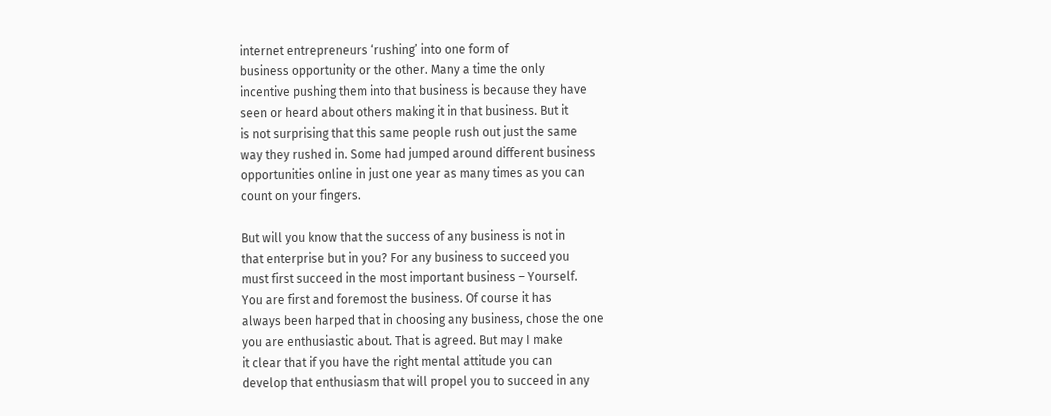internet entrepreneurs ‘rushing’ into one form of
business opportunity or the other. Many a time the only
incentive pushing them into that business is because they have
seen or heard about others making it in that business. But it
is not surprising that this same people rush out just the same
way they rushed in. Some had jumped around different business
opportunities online in just one year as many times as you can
count on your fingers.

But will you know that the success of any business is not in
that enterprise but in you? For any business to succeed you
must first succeed in the most important business – Yourself.
You are first and foremost the business. Of course it has
always been harped that in choosing any business, chose the one
you are enthusiastic about. That is agreed. But may I make
it clear that if you have the right mental attitude you can
develop that enthusiasm that will propel you to succeed in any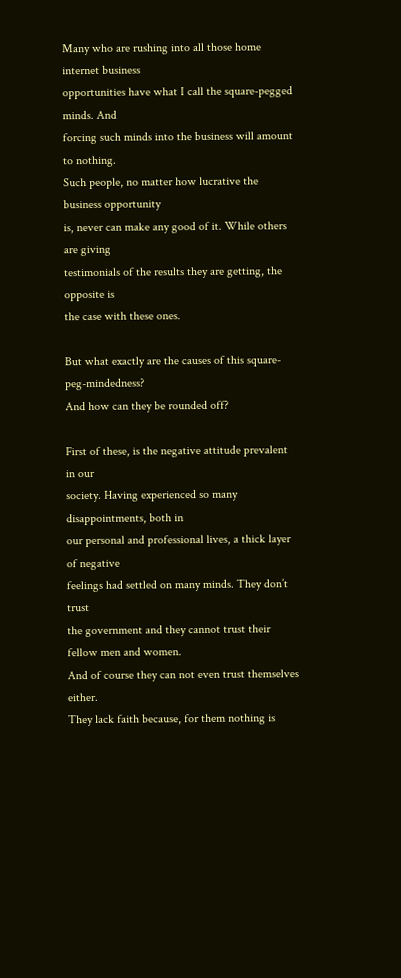Many who are rushing into all those home internet business
opportunities have what I call the square-pegged minds. And
forcing such minds into the business will amount to nothing.
Such people, no matter how lucrative the business opportunity
is, never can make any good of it. While others are giving
testimonials of the results they are getting, the opposite is
the case with these ones.

But what exactly are the causes of this square-peg-mindedness?
And how can they be rounded off?

First of these, is the negative attitude prevalent in our
society. Having experienced so many disappointments, both in
our personal and professional lives, a thick layer of negative
feelings had settled on many minds. They don’t trust
the government and they cannot trust their fellow men and women.
And of course they can not even trust themselves either.
They lack faith because, for them nothing is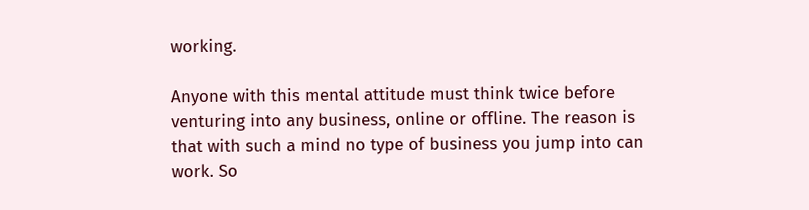working.

Anyone with this mental attitude must think twice before
venturing into any business, online or offline. The reason is
that with such a mind no type of business you jump into can
work. So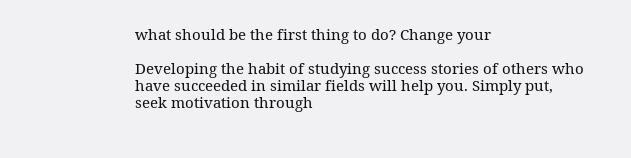what should be the first thing to do? Change your

Developing the habit of studying success stories of others who
have succeeded in similar fields will help you. Simply put,
seek motivation through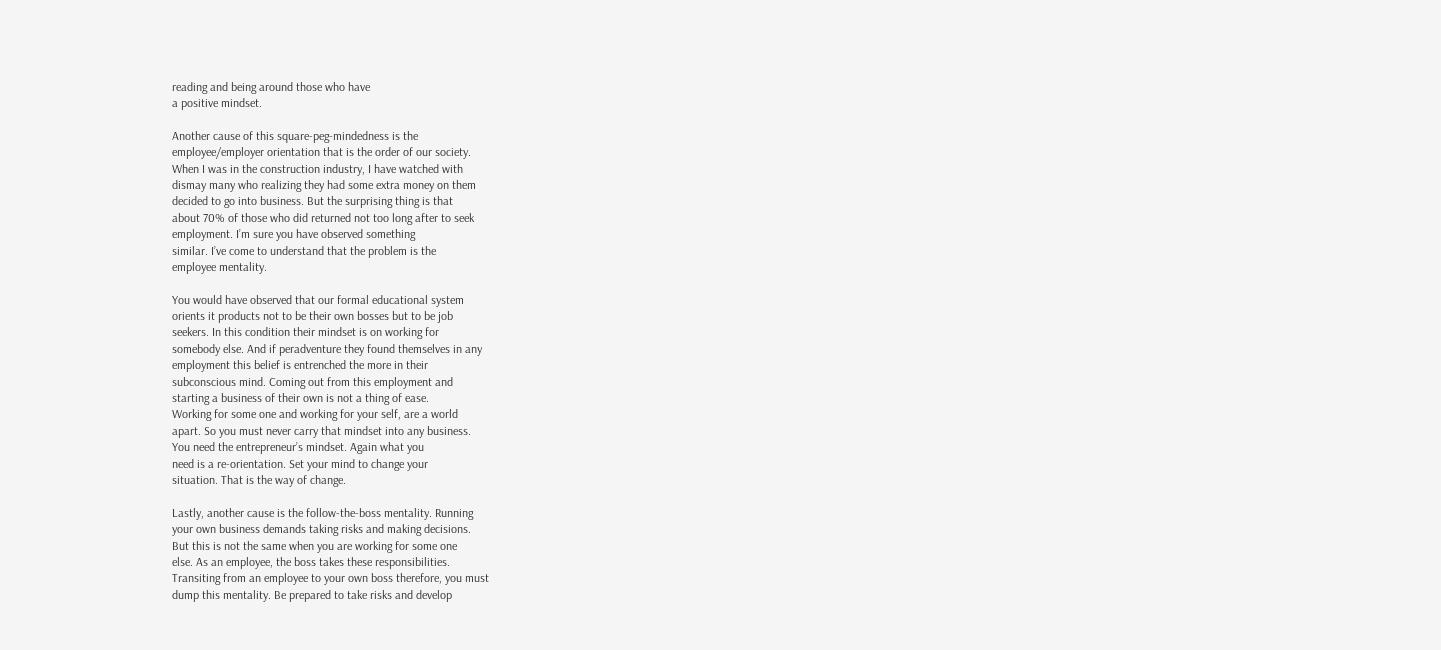reading and being around those who have
a positive mindset.

Another cause of this square-peg-mindedness is the
employee/employer orientation that is the order of our society.
When I was in the construction industry, I have watched with
dismay many who realizing they had some extra money on them
decided to go into business. But the surprising thing is that
about 70% of those who did returned not too long after to seek
employment. I’m sure you have observed something
similar. I’ve come to understand that the problem is the
employee mentality.

You would have observed that our formal educational system
orients it products not to be their own bosses but to be job
seekers. In this condition their mindset is on working for
somebody else. And if peradventure they found themselves in any
employment this belief is entrenched the more in their
subconscious mind. Coming out from this employment and
starting a business of their own is not a thing of ease.
Working for some one and working for your self, are a world
apart. So you must never carry that mindset into any business.
You need the entrepreneur’s mindset. Again what you
need is a re-orientation. Set your mind to change your
situation. That is the way of change.

Lastly, another cause is the follow-the-boss mentality. Running
your own business demands taking risks and making decisions.
But this is not the same when you are working for some one
else. As an employee, the boss takes these responsibilities.
Transiting from an employee to your own boss therefore, you must
dump this mentality. Be prepared to take risks and develop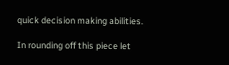quick decision making abilities.

In rounding off this piece let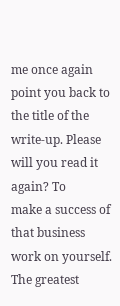me once again point you back to
the title of the write-up. Please will you read it again? To
make a success of that business work on yourself. The greatest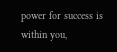power for success is within you,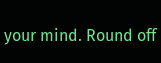your mind. Round off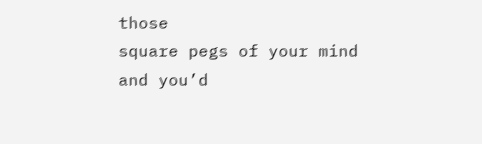those
square pegs of your mind and you’d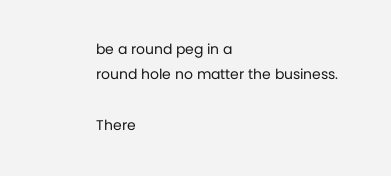be a round peg in a
round hole no matter the business.

There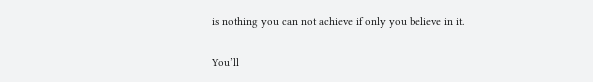is nothing you can not achieve if only you believe in it.

You’ll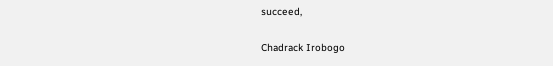succeed,

Chadrack Irobogo